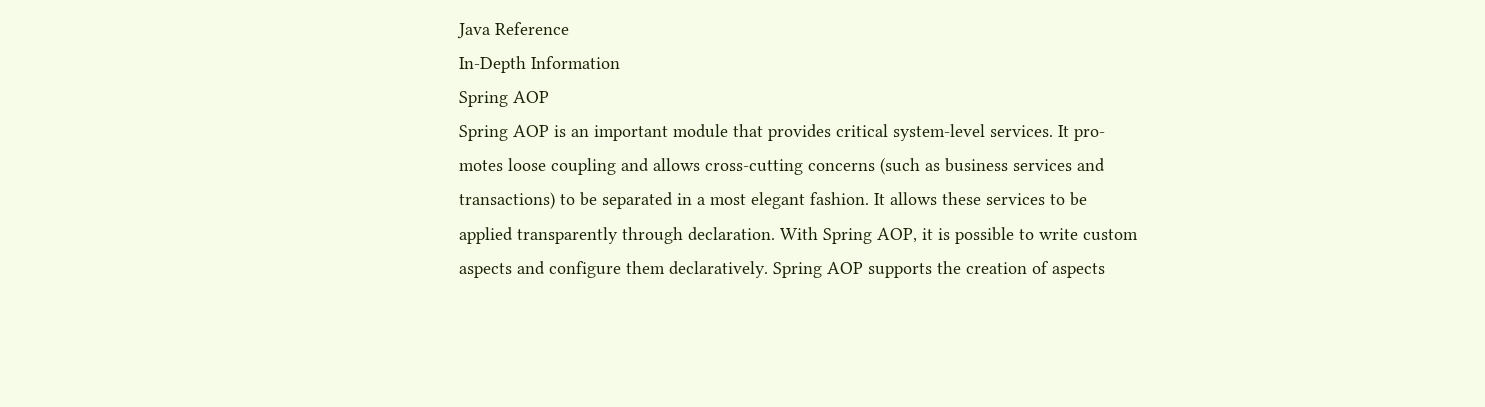Java Reference
In-Depth Information
Spring AOP
Spring AOP is an important module that provides critical system-level services. It pro-
motes loose coupling and allows cross-cutting concerns (such as business services and
transactions) to be separated in a most elegant fashion. It allows these services to be
applied transparently through declaration. With Spring AOP, it is possible to write custom
aspects and configure them declaratively. Spring AOP supports the creation of aspects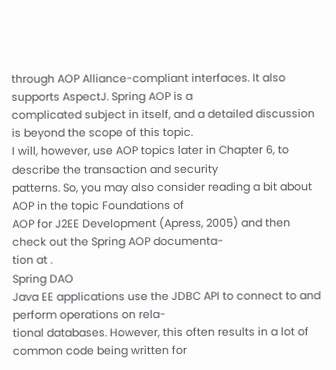through AOP Alliance-compliant interfaces. It also supports AspectJ. Spring AOP is a
complicated subject in itself, and a detailed discussion is beyond the scope of this topic.
I will, however, use AOP topics later in Chapter 6, to describe the transaction and security
patterns. So, you may also consider reading a bit about AOP in the topic Foundations of
AOP for J2EE Development (Apress, 2005) and then check out the Spring AOP documenta-
tion at .
Spring DAO
Java EE applications use the JDBC API to connect to and perform operations on rela-
tional databases. However, this often results in a lot of common code being written for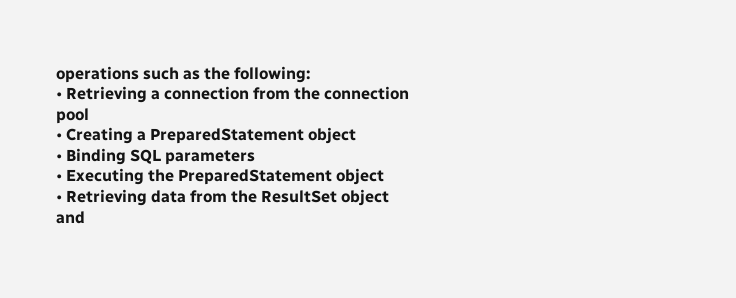operations such as the following:
• Retrieving a connection from the connection pool
• Creating a PreparedStatement object
• Binding SQL parameters
• Executing the PreparedStatement object
• Retrieving data from the ResultSet object and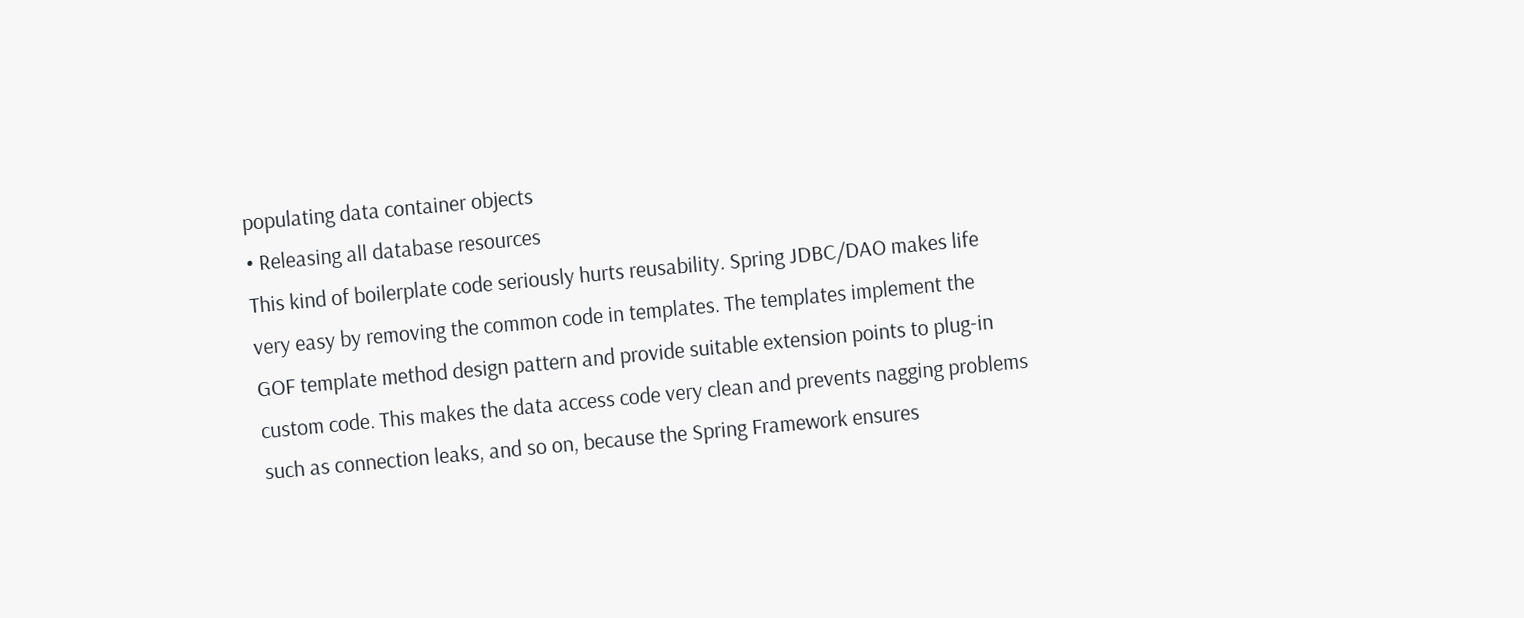populating data container objects
• Releasing all database resources
This kind of boilerplate code seriously hurts reusability. Spring JDBC/DAO makes life
very easy by removing the common code in templates. The templates implement the
GOF template method design pattern and provide suitable extension points to plug-in
custom code. This makes the data access code very clean and prevents nagging problems
such as connection leaks, and so on, because the Spring Framework ensures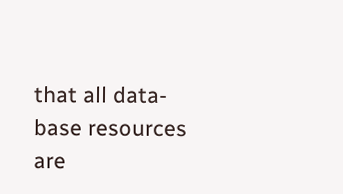that all data-
base resources are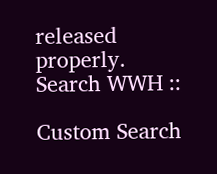released properly.
Search WWH ::

Custom Search